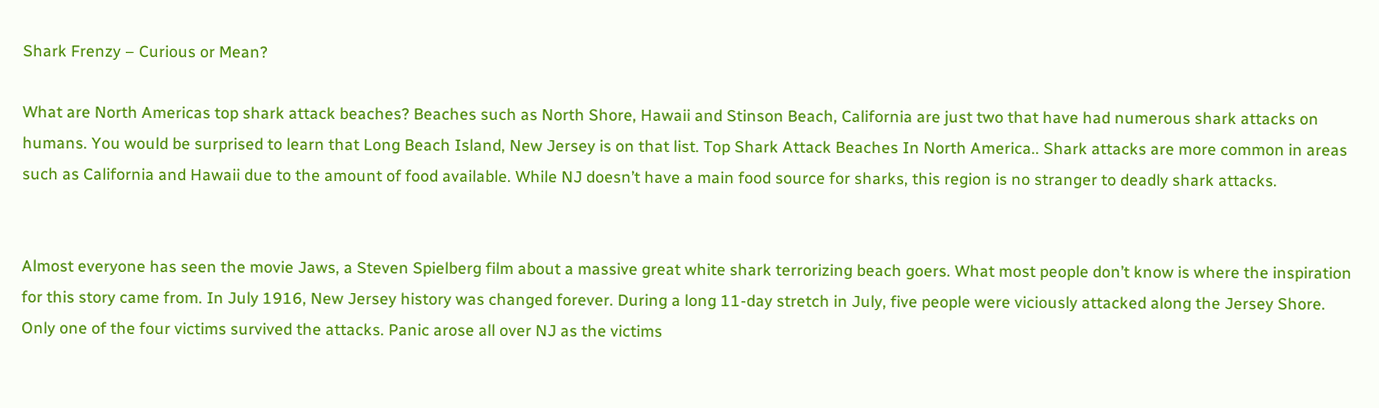Shark Frenzy – Curious or Mean?

What are North Americas top shark attack beaches? Beaches such as North Shore, Hawaii and Stinson Beach, California are just two that have had numerous shark attacks on humans. You would be surprised to learn that Long Beach Island, New Jersey is on that list. Top Shark Attack Beaches In North America.. Shark attacks are more common in areas such as California and Hawaii due to the amount of food available. While NJ doesn’t have a main food source for sharks, this region is no stranger to deadly shark attacks.


Almost everyone has seen the movie Jaws, a Steven Spielberg film about a massive great white shark terrorizing beach goers. What most people don’t know is where the inspiration for this story came from. In July 1916, New Jersey history was changed forever. During a long 11-day stretch in July, five people were viciously attacked along the Jersey Shore. Only one of the four victims survived the attacks. Panic arose all over NJ as the victims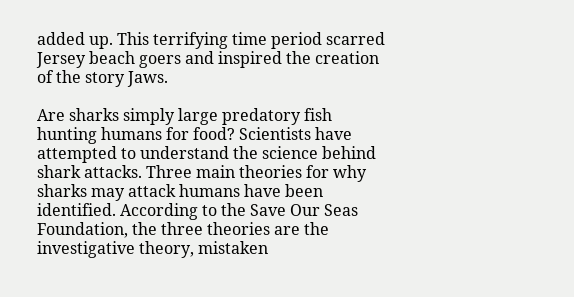added up. This terrifying time period scarred Jersey beach goers and inspired the creation of the story Jaws.

Are sharks simply large predatory fish hunting humans for food? Scientists have attempted to understand the science behind shark attacks. Three main theories for why sharks may attack humans have been identified. According to the Save Our Seas Foundation, the three theories are the investigative theory, mistaken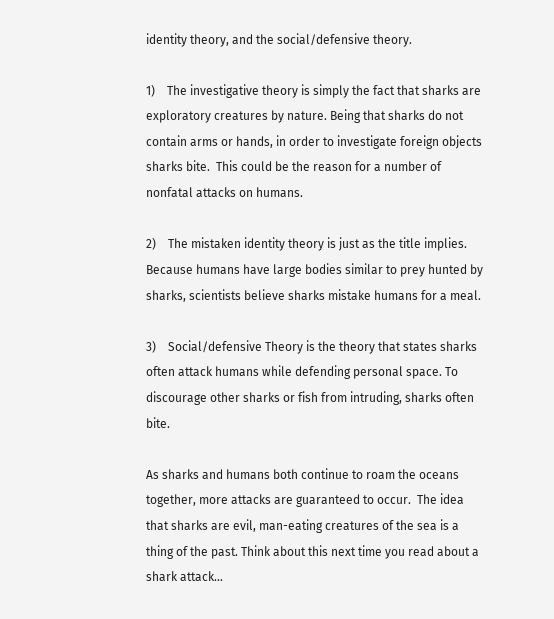identity theory, and the social/defensive theory.

1)    The investigative theory is simply the fact that sharks are exploratory creatures by nature. Being that sharks do not contain arms or hands, in order to investigate foreign objects sharks bite.  This could be the reason for a number of nonfatal attacks on humans.

2)    The mistaken identity theory is just as the title implies. Because humans have large bodies similar to prey hunted by sharks, scientists believe sharks mistake humans for a meal.

3)    Social/defensive Theory is the theory that states sharks often attack humans while defending personal space. To discourage other sharks or fish from intruding, sharks often bite.

As sharks and humans both continue to roam the oceans together, more attacks are guaranteed to occur.  The idea that sharks are evil, man-eating creatures of the sea is a thing of the past. Think about this next time you read about a shark attack…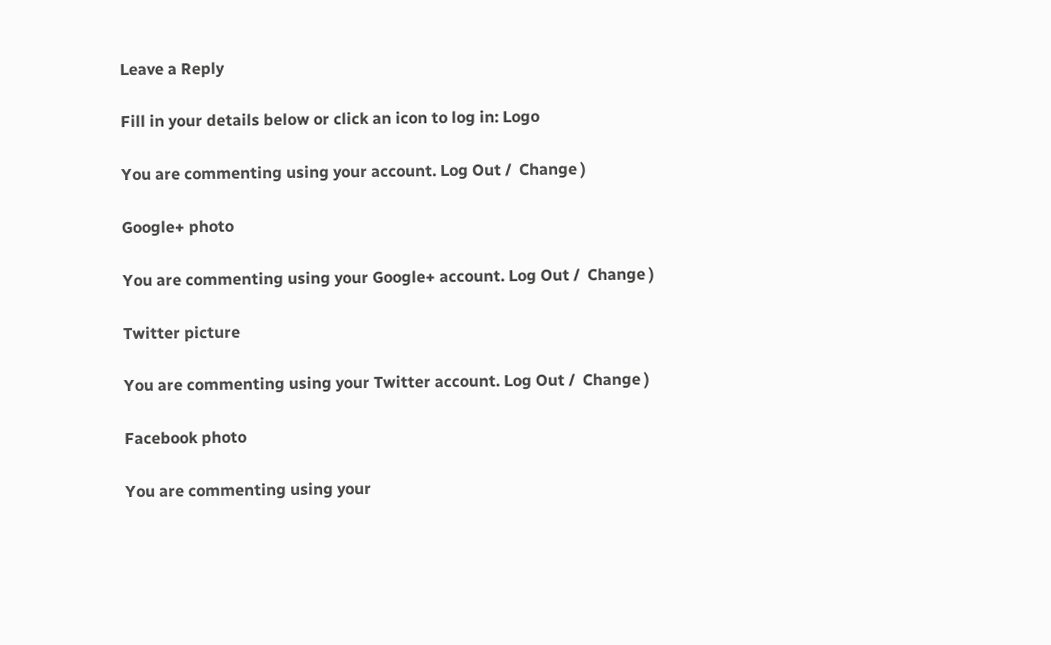Leave a Reply

Fill in your details below or click an icon to log in: Logo

You are commenting using your account. Log Out /  Change )

Google+ photo

You are commenting using your Google+ account. Log Out /  Change )

Twitter picture

You are commenting using your Twitter account. Log Out /  Change )

Facebook photo

You are commenting using your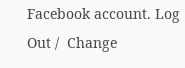Facebook account. Log Out /  Change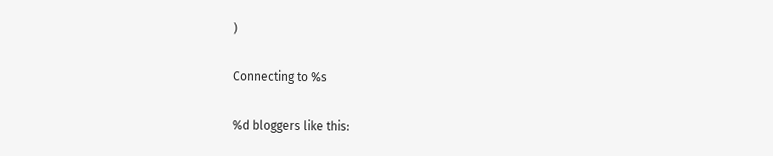)

Connecting to %s

%d bloggers like this: